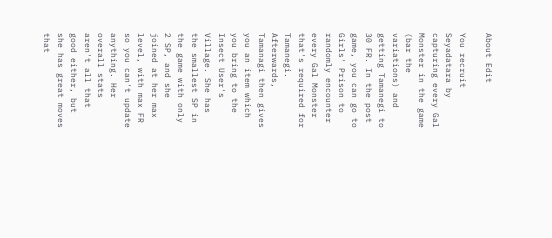About Edit

You recruit Seyadatara by capturing every Gal Monster in the game (bar the variations) and getting Tamanegi to 30 FR. In the post game, you can go to Girls' Prison to randomly encounter every Gal Monster that's required for Tamanegi. Afterwards, Tamanagi then gives you an item which you bring to the Insect User's Village. She has the smallest SP in the game with only 2 SP, and she joined at her max level, with max FR so you can't update anything. Her overall stats aren't all that good either, but she has great moves that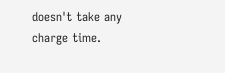doesn't take any charge time.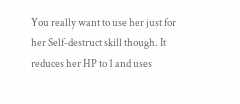You really want to use her just for her Self-destruct skill though. It reduces her HP to 1 and uses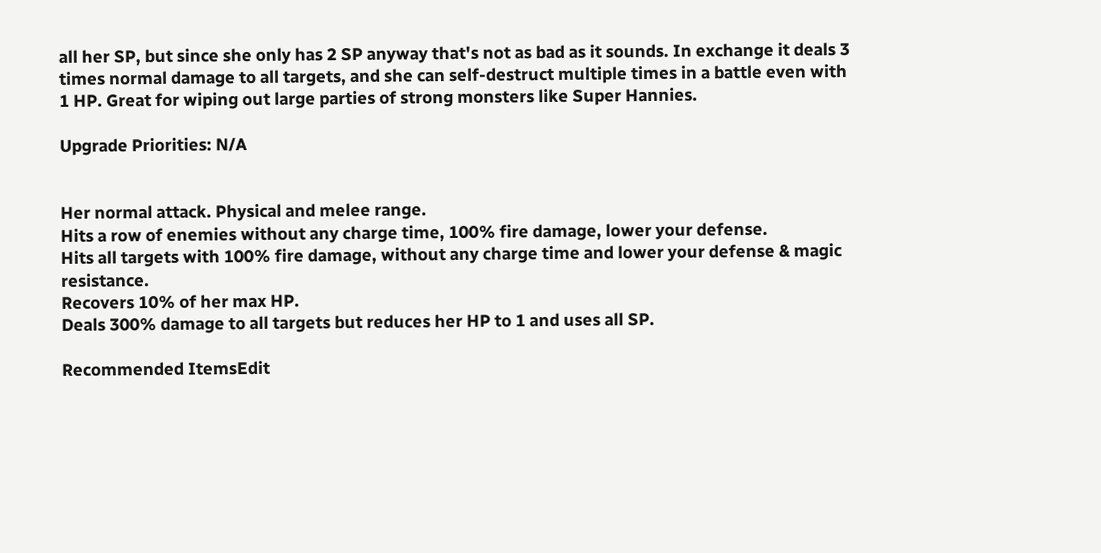all her SP, but since she only has 2 SP anyway that's not as bad as it sounds. In exchange it deals 3 times normal damage to all targets, and she can self-destruct multiple times in a battle even with 1 HP. Great for wiping out large parties of strong monsters like Super Hannies.

Upgrade Priorities: N/A


Her normal attack. Physical and melee range.
Hits a row of enemies without any charge time, 100% fire damage, lower your defense.
Hits all targets with 100% fire damage, without any charge time and lower your defense & magic resistance.
Recovers 10% of her max HP.
Deals 300% damage to all targets but reduces her HP to 1 and uses all SP.

Recommended ItemsEdit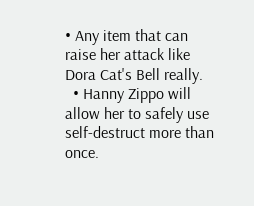• Any item that can raise her attack like Dora Cat's Bell really.
  • Hanny Zippo will allow her to safely use self-destruct more than once.